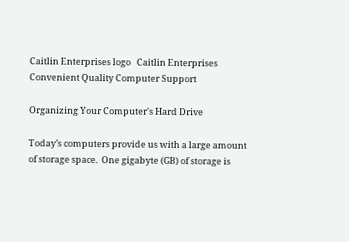Caitlin Enterprises logo   Caitlin Enterprises
Convenient Quality Computer Support

Organizing Your Computer's Hard Drive

Today’s computers provide us with a large amount of storage space.  One gigabyte (GB) of storage is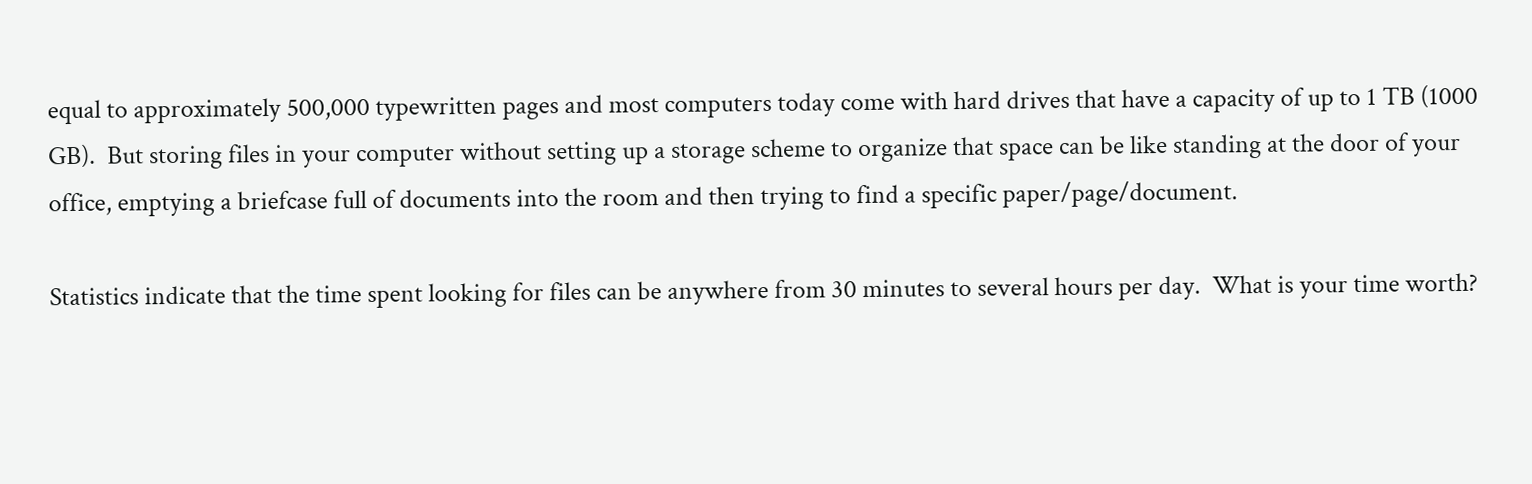equal to approximately 500,000 typewritten pages and most computers today come with hard drives that have a capacity of up to 1 TB (1000 GB).  But storing files in your computer without setting up a storage scheme to organize that space can be like standing at the door of your office, emptying a briefcase full of documents into the room and then trying to find a specific paper/page/document.

Statistics indicate that the time spent looking for files can be anywhere from 30 minutes to several hours per day.  What is your time worth?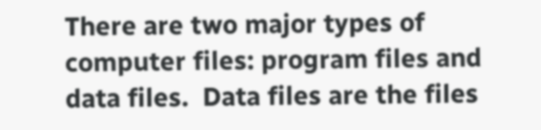There are two major types of computer files: program files and data files.  Data files are the files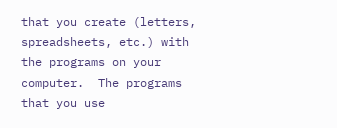that you create (letters, spreadsheets, etc.) with the programs on your computer.  The programs that you use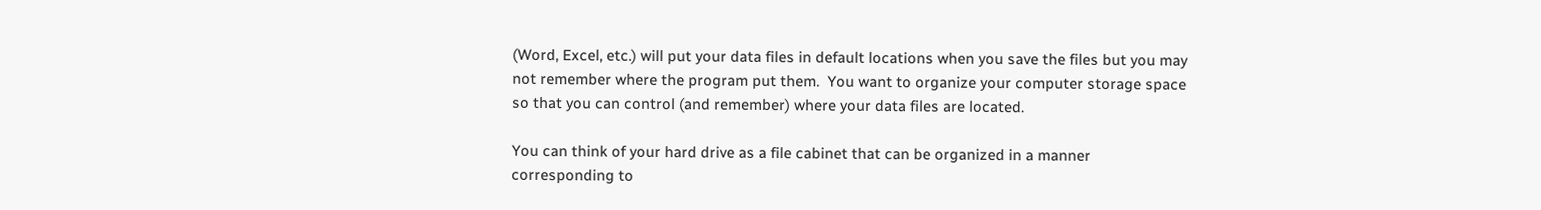(Word, Excel, etc.) will put your data files in default locations when you save the files but you may not remember where the program put them.  You want to organize your computer storage space so that you can control (and remember) where your data files are located.

You can think of your hard drive as a file cabinet that can be organized in a manner corresponding to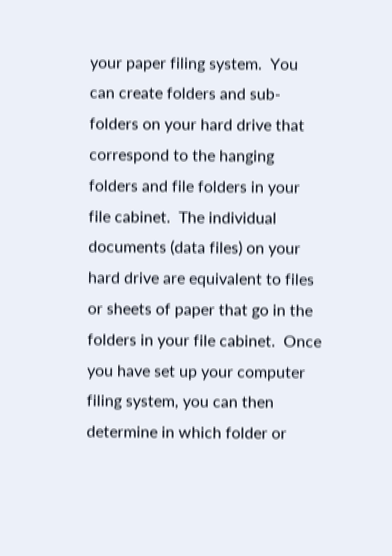your paper filing system.  You can create folders and sub-folders on your hard drive that correspond to the hanging folders and file folders in your file cabinet.  The individual documents (data files) on your hard drive are equivalent to files or sheets of paper that go in the folders in your file cabinet.  Once you have set up your computer filing system, you can then determine in which folder or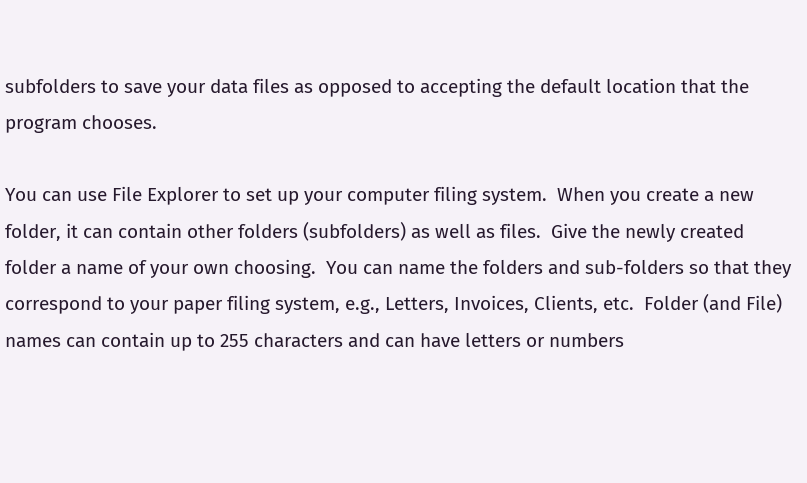subfolders to save your data files as opposed to accepting the default location that the program chooses.

You can use File Explorer to set up your computer filing system.  When you create a new folder, it can contain other folders (subfolders) as well as files.  Give the newly created folder a name of your own choosing.  You can name the folders and sub-folders so that they correspond to your paper filing system, e.g., Letters, Invoices, Clients, etc.  Folder (and File) names can contain up to 255 characters and can have letters or numbers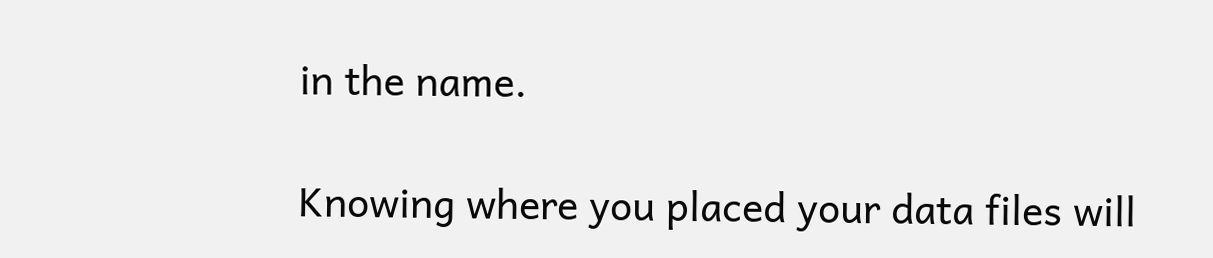in the name.

Knowing where you placed your data files will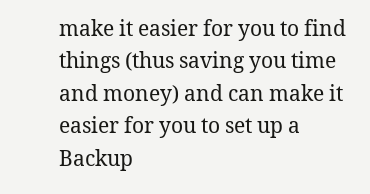make it easier for you to find things (thus saving you time and money) and can make it easier for you to set up a Backup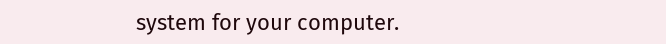system for your computer.